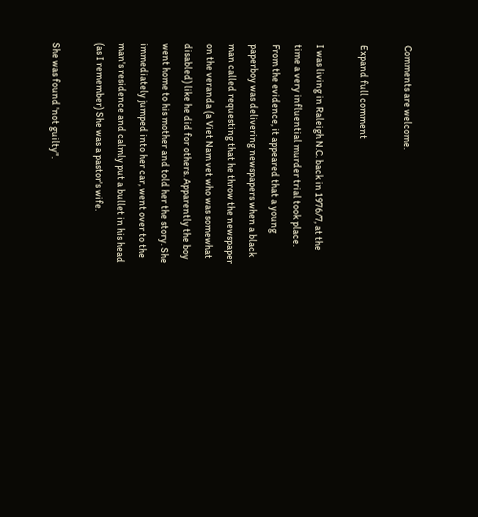Comments are welcome.

Expand full comment

I was living in Raleigh N.C. back in 1976/7, at the time a very influential murder trial took place. From the evidence, it appeared that a young paperboy was delivering newspapers when a black man called requesting that he throw the newspaper on the veranda (a Viet Nam vet who was somewhat disabled) like he did for others. Apparently the boy went home to his mother and told her the story. She immediately jumped into her car, went over to the man's residence and calmly put a bullet in his head (as I remember) She was a pastor's wife.

She was found 'not guilty".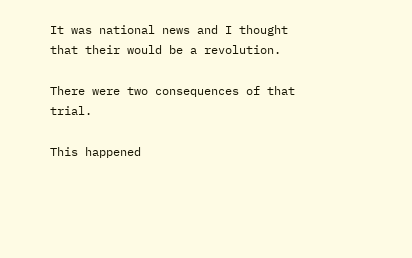It was national news and I thought that their would be a revolution.

There were two consequences of that trial.

This happened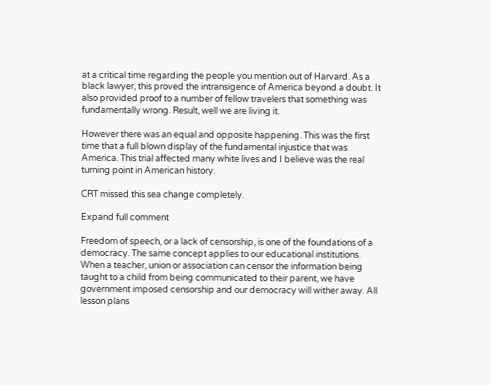at a critical time regarding the people you mention out of Harvard. As a black lawyer, this proved the intransigence of America beyond a doubt. It also provided proof to a number of fellow travelers that something was fundamentally wrong. Result, well we are living it.

However there was an equal and opposite happening. This was the first time that a full blown display of the fundamental injustice that was America. This trial affected many white lives and I believe was the real turning point in American history.

CRT missed this sea change completely.

Expand full comment

Freedom of speech, or a lack of censorship, is one of the foundations of a democracy. The same concept applies to our educational institutions. When a teacher, union or association can censor the information being taught to a child from being communicated to their parent, we have government imposed censorship and our democracy will wither away. All lesson plans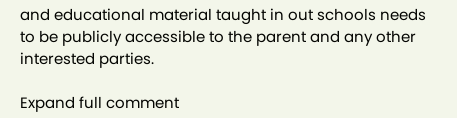and educational material taught in out schools needs to be publicly accessible to the parent and any other interested parties.

Expand full comment